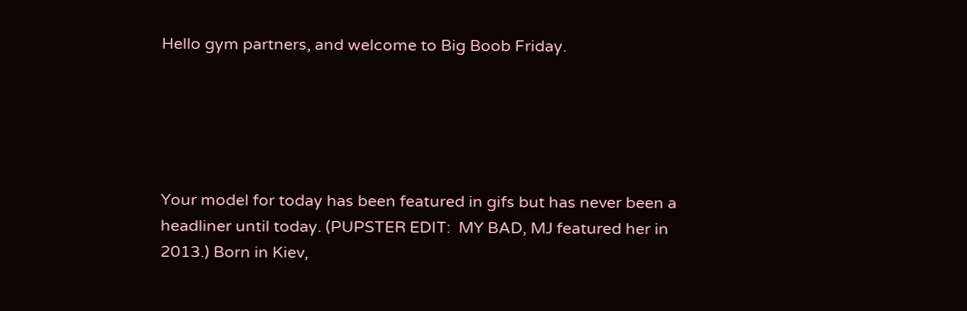Hello gym partners, and welcome to Big Boob Friday.





Your model for today has been featured in gifs but has never been a headliner until today. (PUPSTER EDIT:  MY BAD, MJ featured her in 2013.) Born in Kiev,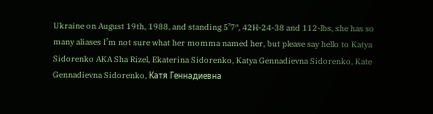Ukraine on August 19th, 1988, and standing 5’7″, 42H-24-38 and 112-lbs, she has so many aliases I’m not sure what her momma named her, but please say hello to Katya Sidorenko AKA Sha Rizel, Ekaterina Sidorenko, Katya Gennadievna Sidorenko, Kate Gennadievna Sidorenko, Катя Геннадиевна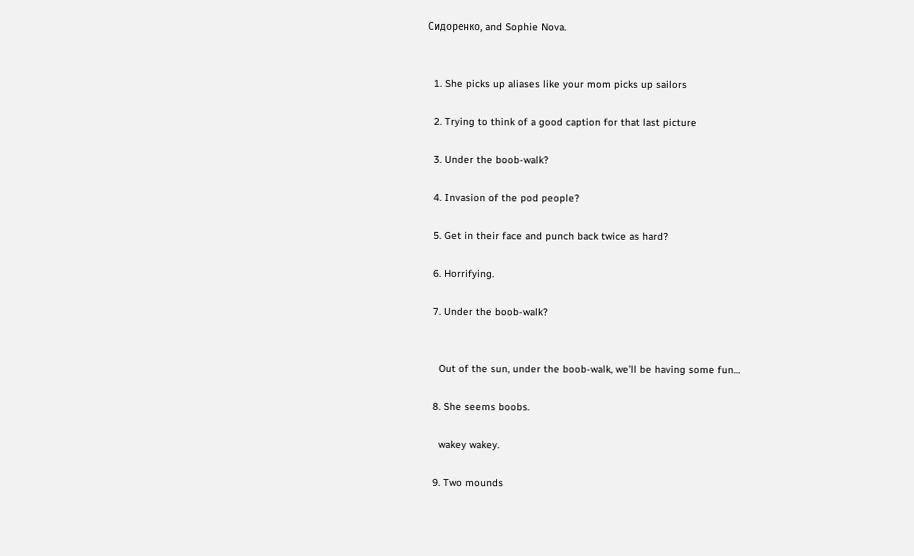Сидоренко, and Sophie Nova.


  1. She picks up aliases like your mom picks up sailors

  2. Trying to think of a good caption for that last picture

  3. Under the boob-walk?

  4. Invasion of the pod people?

  5. Get in their face and punch back twice as hard?

  6. Horrifying.

  7. Under the boob-walk?


    Out of the sun, under the boob-walk, we’ll be having some fun…

  8. She seems boobs.

    wakey wakey.

  9. Two mounds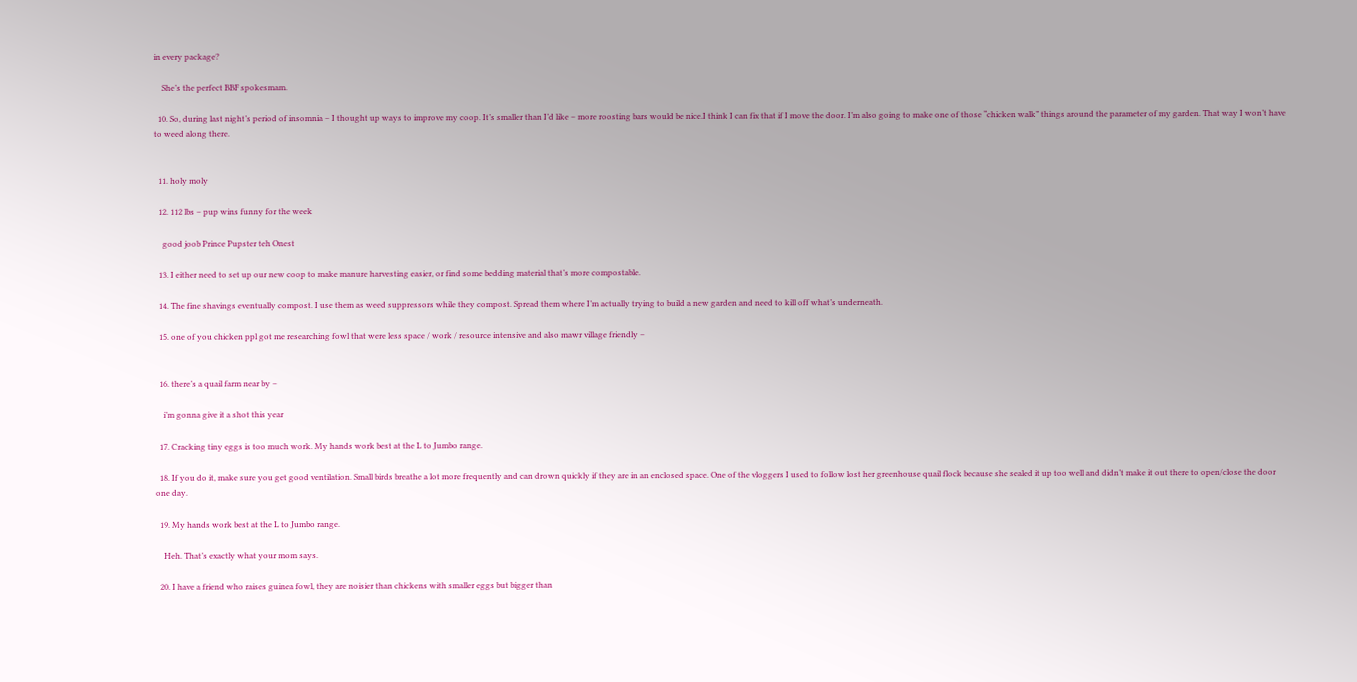in every package?

    She’s the perfect BBF spokesmam.

  10. So, during last night’s period of insomnia – I thought up ways to improve my coop. It’s smaller than I’d like – more roosting bars would be nice.I think I can fix that if I move the door. I’m also going to make one of those “chicken walk” things around the parameter of my garden. That way I won’t have to weed along there.


  11. holy moly

  12. 112 lbs – pup wins funny for the week

    good joob Prince Pupster teh Onest

  13. I either need to set up our new coop to make manure harvesting easier, or find some bedding material that’s more compostable.

  14. The fine shavings eventually compost. I use them as weed suppressors while they compost. Spread them where I’m actually trying to build a new garden and need to kill off what’s underneath.

  15. one of you chicken ppl got me researching fowl that were less space / work / resource intensive and also mawr village friendly –


  16. there’s a quail farm near by –

    i’m gonna give it a shot this year

  17. Cracking tiny eggs is too much work. My hands work best at the L to Jumbo range.

  18. If you do it, make sure you get good ventilation. Small birds breathe a lot more frequently and can drown quickly if they are in an enclosed space. One of the vloggers I used to follow lost her greenhouse quail flock because she sealed it up too well and didn’t make it out there to open/close the door one day.

  19. My hands work best at the L to Jumbo range.

    Heh. That’s exactly what your mom says.

  20. I have a friend who raises guinea fowl, they are noisier than chickens with smaller eggs but bigger than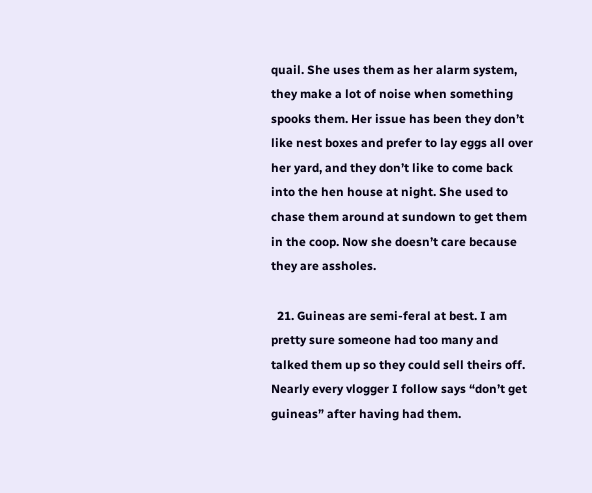quail. She uses them as her alarm system, they make a lot of noise when something spooks them. Her issue has been they don’t like nest boxes and prefer to lay eggs all over her yard, and they don’t like to come back into the hen house at night. She used to chase them around at sundown to get them in the coop. Now she doesn’t care because they are assholes.

  21. Guineas are semi-feral at best. I am pretty sure someone had too many and talked them up so they could sell theirs off. Nearly every vlogger I follow says “don’t get guineas” after having had them.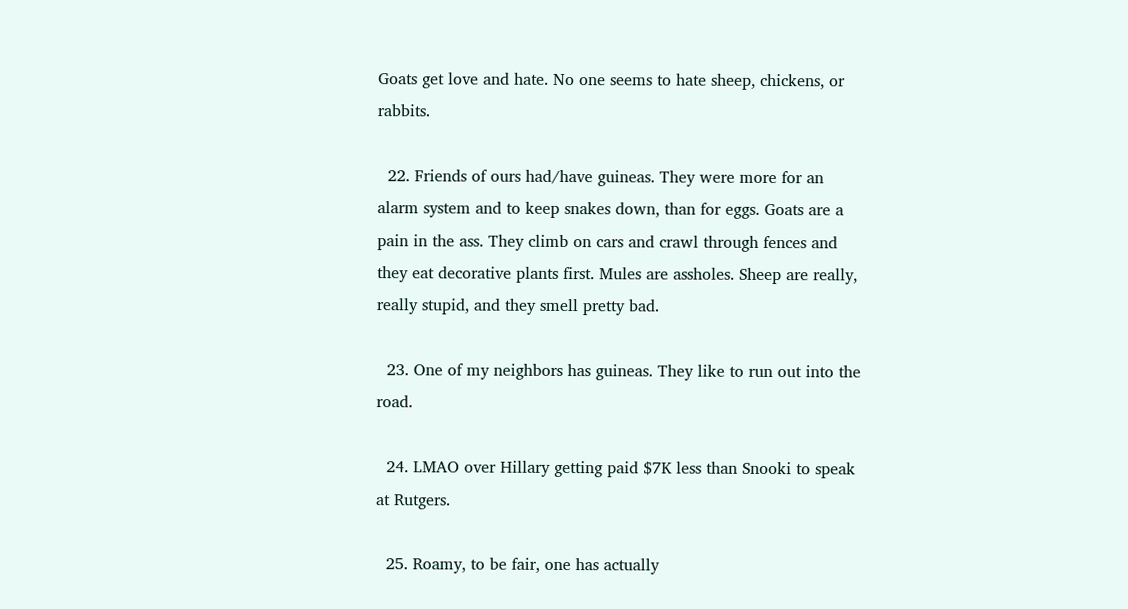Goats get love and hate. No one seems to hate sheep, chickens, or rabbits.

  22. Friends of ours had/have guineas. They were more for an alarm system and to keep snakes down, than for eggs. Goats are a pain in the ass. They climb on cars and crawl through fences and they eat decorative plants first. Mules are assholes. Sheep are really, really stupid, and they smell pretty bad.

  23. One of my neighbors has guineas. They like to run out into the road.

  24. LMAO over Hillary getting paid $7K less than Snooki to speak at Rutgers.

  25. Roamy, to be fair, one has actually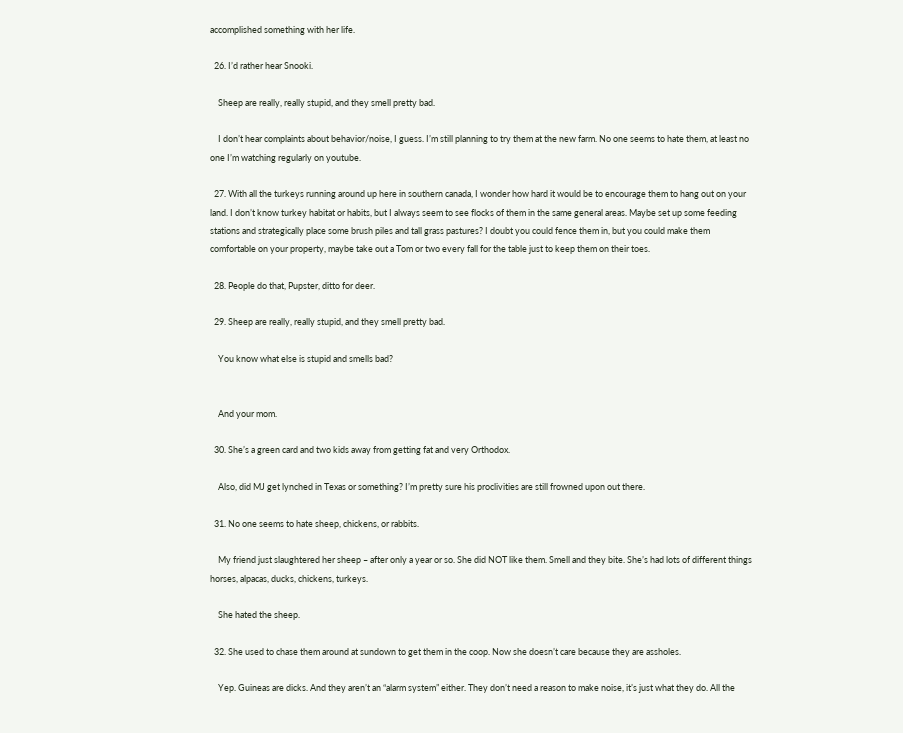accomplished something with her life.

  26. I’d rather hear Snooki.

    Sheep are really, really stupid, and they smell pretty bad.

    I don’t hear complaints about behavior/noise, I guess. I’m still planning to try them at the new farm. No one seems to hate them, at least no one I’m watching regularly on youtube.

  27. With all the turkeys running around up here in southern canada, I wonder how hard it would be to encourage them to hang out on your land. I don’t know turkey habitat or habits, but I always seem to see flocks of them in the same general areas. Maybe set up some feeding stations and strategically place some brush piles and tall grass pastures? I doubt you could fence them in, but you could make them comfortable on your property, maybe take out a Tom or two every fall for the table just to keep them on their toes.

  28. People do that, Pupster, ditto for deer.

  29. Sheep are really, really stupid, and they smell pretty bad.

    You know what else is stupid and smells bad?


    And your mom.

  30. She’s a green card and two kids away from getting fat and very Orthodox.

    Also, did MJ get lynched in Texas or something? I’m pretty sure his proclivities are still frowned upon out there.

  31. No one seems to hate sheep, chickens, or rabbits.

    My friend just slaughtered her sheep – after only a year or so. She did NOT like them. Smell and they bite. She’s had lots of different things horses, alpacas, ducks, chickens, turkeys.

    She hated the sheep.

  32. She used to chase them around at sundown to get them in the coop. Now she doesn’t care because they are assholes.

    Yep. Guineas are dicks. And they aren’t an “alarm system” either. They don’t need a reason to make noise, it’s just what they do. All the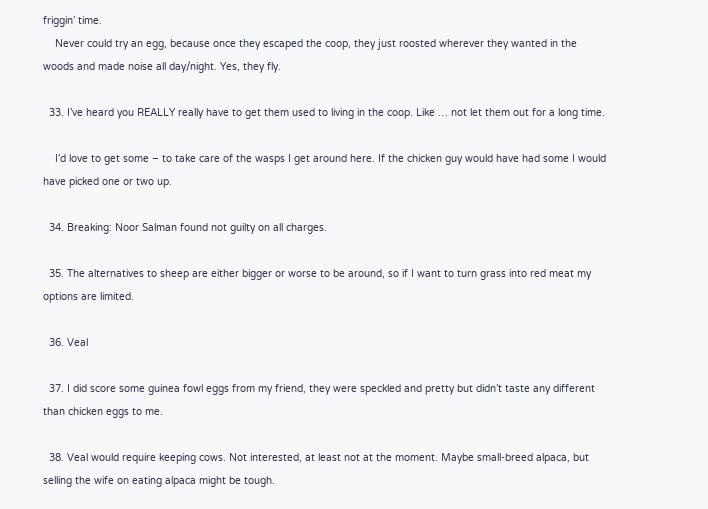friggin’ time.
    Never could try an egg, because once they escaped the coop, they just roosted wherever they wanted in the woods and made noise all day/night. Yes, they fly.

  33. I’ve heard you REALLY really have to get them used to living in the coop. Like … not let them out for a long time.

    I’d love to get some – to take care of the wasps I get around here. If the chicken guy would have had some I would have picked one or two up.

  34. Breaking: Noor Salman found not guilty on all charges.

  35. The alternatives to sheep are either bigger or worse to be around, so if I want to turn grass into red meat my options are limited.

  36. Veal

  37. I did score some guinea fowl eggs from my friend, they were speckled and pretty but didn’t taste any different than chicken eggs to me.

  38. Veal would require keeping cows. Not interested, at least not at the moment. Maybe small-breed alpaca, but selling the wife on eating alpaca might be tough.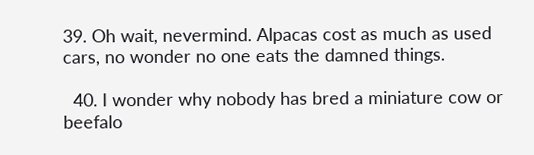39. Oh wait, nevermind. Alpacas cost as much as used cars, no wonder no one eats the damned things.

  40. I wonder why nobody has bred a miniature cow or beefalo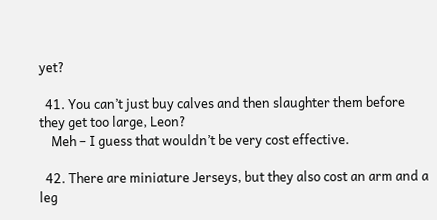yet?

  41. You can’t just buy calves and then slaughter them before they get too large, Leon?
    Meh – I guess that wouldn’t be very cost effective.

  42. There are miniature Jerseys, but they also cost an arm and a leg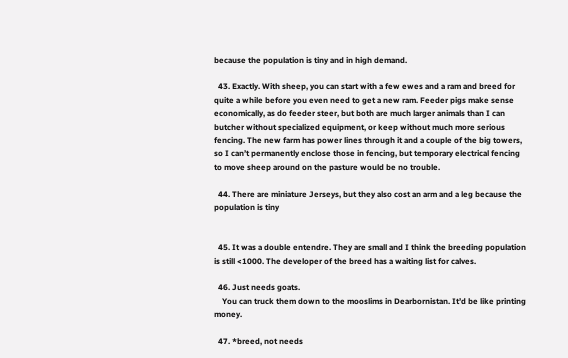because the population is tiny and in high demand.

  43. Exactly. With sheep, you can start with a few ewes and a ram and breed for quite a while before you even need to get a new ram. Feeder pigs make sense economically, as do feeder steer, but both are much larger animals than I can butcher without specialized equipment, or keep without much more serious fencing. The new farm has power lines through it and a couple of the big towers, so I can’t permanently enclose those in fencing, but temporary electrical fencing to move sheep around on the pasture would be no trouble.

  44. There are miniature Jerseys, but they also cost an arm and a leg because the population is tiny


  45. It was a double entendre. They are small and I think the breeding population is still <1000. The developer of the breed has a waiting list for calves.

  46. Just needs goats.
    You can truck them down to the mooslims in Dearbornistan. It’d be like printing money.

  47. *breed, not needs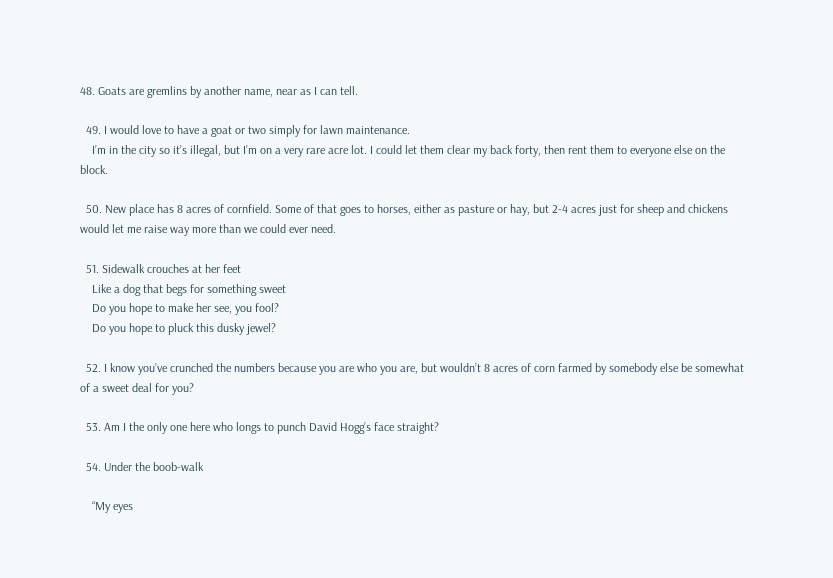48. Goats are gremlins by another name, near as I can tell.

  49. I would love to have a goat or two simply for lawn maintenance.
    I’m in the city so it’s illegal, but I’m on a very rare acre lot. I could let them clear my back forty, then rent them to everyone else on the block.

  50. New place has 8 acres of cornfield. Some of that goes to horses, either as pasture or hay, but 2-4 acres just for sheep and chickens would let me raise way more than we could ever need.

  51. Sidewalk crouches at her feet
    Like a dog that begs for something sweet
    Do you hope to make her see, you fool?
    Do you hope to pluck this dusky jewel?

  52. I know you’ve crunched the numbers because you are who you are, but wouldn’t 8 acres of corn farmed by somebody else be somewhat of a sweet deal for you?

  53. Am I the only one here who longs to punch David Hogg’s face straight?

  54. Under the boob-walk

    “My eyes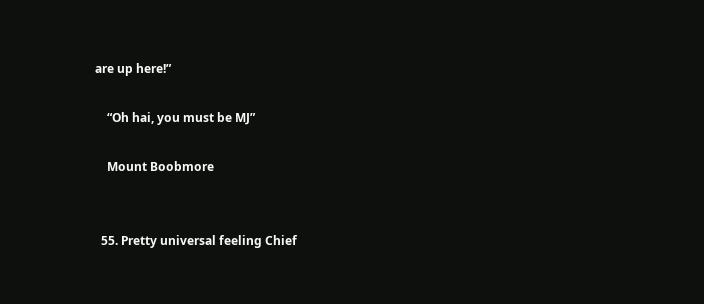are up here!”

    “Oh hai, you must be MJ”

    Mount Boobmore


  55. Pretty universal feeling Chief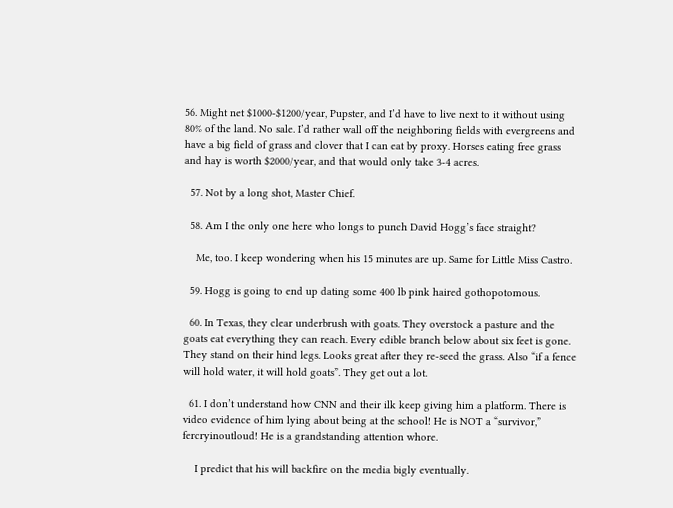56. Might net $1000-$1200/year, Pupster, and I’d have to live next to it without using 80% of the land. No sale. I’d rather wall off the neighboring fields with evergreens and have a big field of grass and clover that I can eat by proxy. Horses eating free grass and hay is worth $2000/year, and that would only take 3-4 acres.

  57. Not by a long shot, Master Chief.

  58. Am I the only one here who longs to punch David Hogg’s face straight?

    Me, too. I keep wondering when his 15 minutes are up. Same for Little Miss Castro.

  59. Hogg is going to end up dating some 400 lb pink haired gothopotomous.

  60. In Texas, they clear underbrush with goats. They overstock a pasture and the goats eat everything they can reach. Every edible branch below about six feet is gone. They stand on their hind legs. Looks great after they re-seed the grass. Also “if a fence will hold water, it will hold goats”. They get out a lot.

  61. I don’t understand how CNN and their ilk keep giving him a platform. There is video evidence of him lying about being at the school! He is NOT a “survivor,” fercryinoutloud! He is a grandstanding attention whore.

    I predict that his will backfire on the media bigly eventually.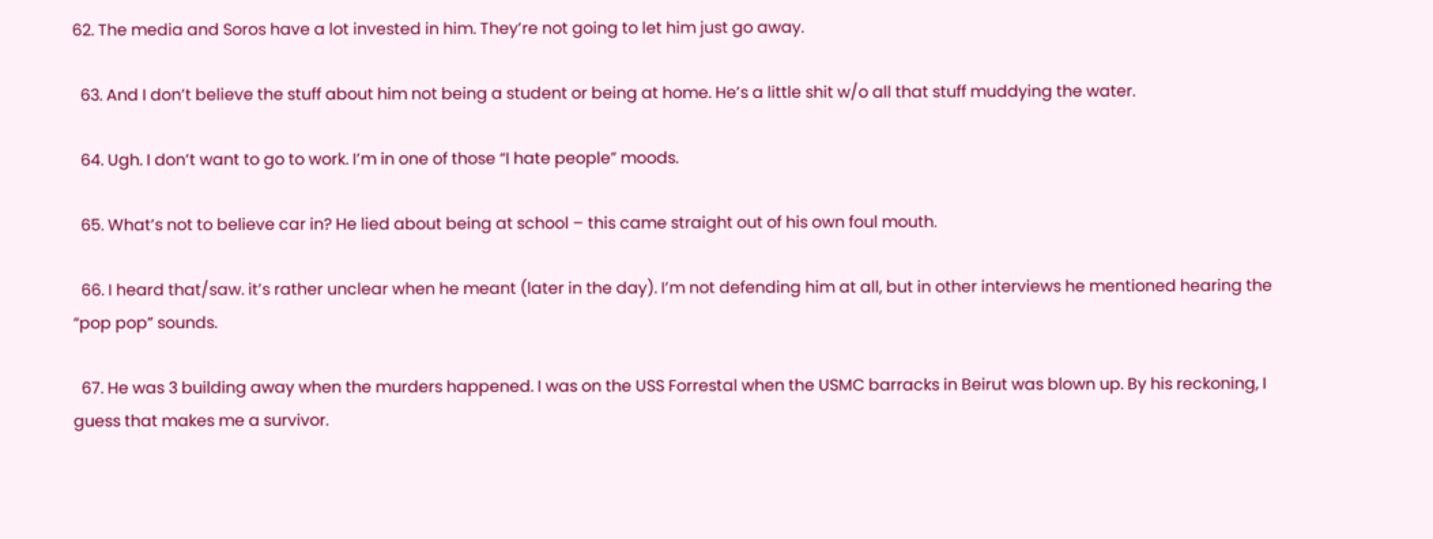62. The media and Soros have a lot invested in him. They’re not going to let him just go away.

  63. And I don’t believe the stuff about him not being a student or being at home. He’s a little shit w/o all that stuff muddying the water.

  64. Ugh. I don’t want to go to work. I’m in one of those “I hate people” moods.

  65. What’s not to believe car in? He lied about being at school – this came straight out of his own foul mouth.

  66. I heard that/saw. it’s rather unclear when he meant (later in the day). I’m not defending him at all, but in other interviews he mentioned hearing the “pop pop” sounds.

  67. He was 3 building away when the murders happened. I was on the USS Forrestal when the USMC barracks in Beirut was blown up. By his reckoning, I guess that makes me a survivor.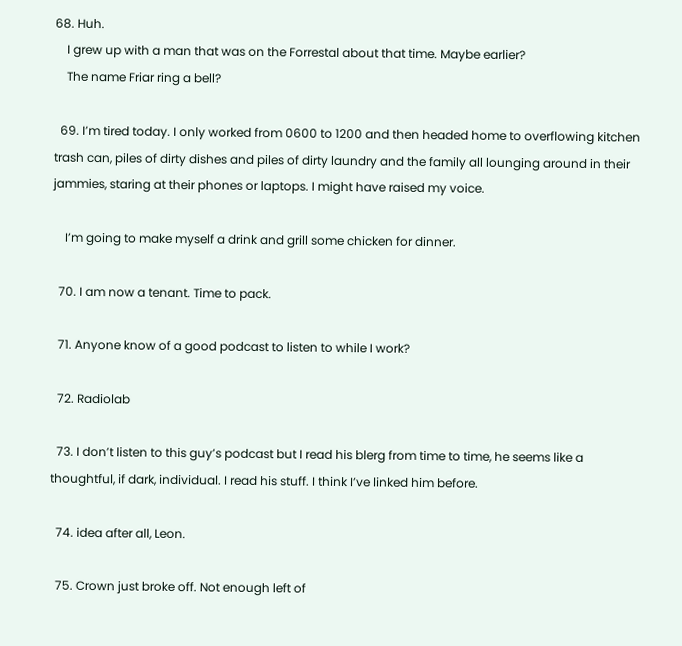68. Huh.
    I grew up with a man that was on the Forrestal about that time. Maybe earlier?
    The name Friar ring a bell?

  69. I’m tired today. I only worked from 0600 to 1200 and then headed home to overflowing kitchen trash can, piles of dirty dishes and piles of dirty laundry and the family all lounging around in their jammies, staring at their phones or laptops. I might have raised my voice.

    I’m going to make myself a drink and grill some chicken for dinner.

  70. I am now a tenant. Time to pack.

  71. Anyone know of a good podcast to listen to while I work?

  72. Radiolab

  73. I don’t listen to this guy’s podcast but I read his blerg from time to time, he seems like a thoughtful, if dark, individual. I read his stuff. I think I’ve linked him before.

  74. idea after all, Leon.

  75. Crown just broke off. Not enough left of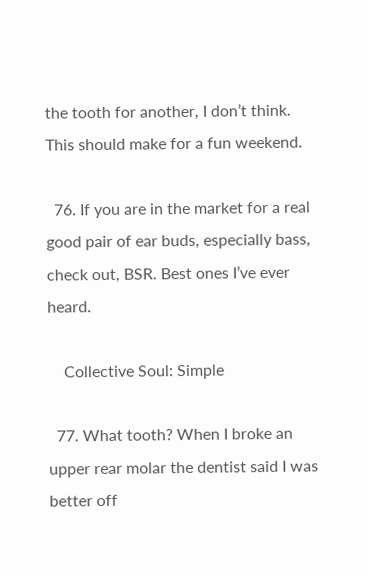the tooth for another, I don’t think. This should make for a fun weekend.

  76. If you are in the market for a real good pair of ear buds, especially bass, check out, BSR. Best ones I’ve ever heard.

    Collective Soul: Simple

  77. What tooth? When I broke an upper rear molar the dentist said I was better off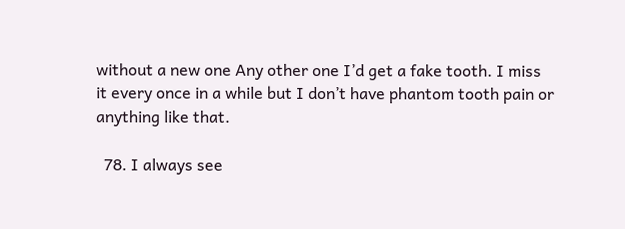without a new one Any other one I’d get a fake tooth. I miss it every once in a while but I don’t have phantom tooth pain or anything like that.

  78. I always see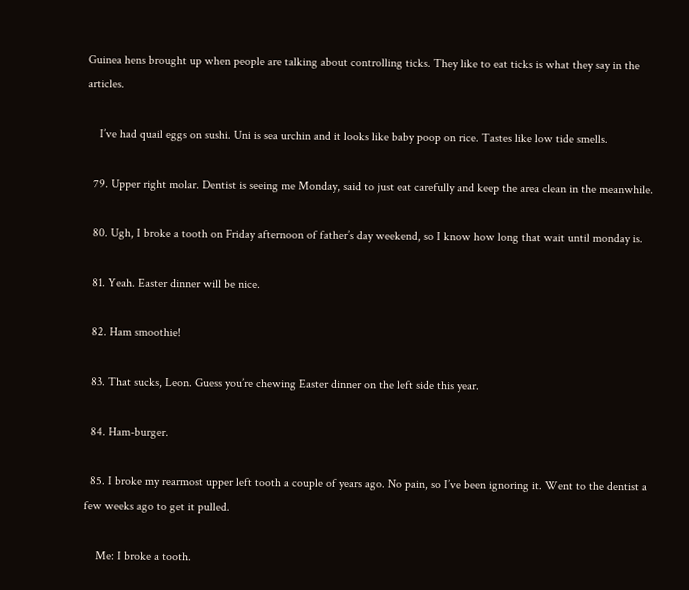Guinea hens brought up when people are talking about controlling ticks. They like to eat ticks is what they say in the articles.

    I’ve had quail eggs on sushi. Uni is sea urchin and it looks like baby poop on rice. Tastes like low tide smells.

  79. Upper right molar. Dentist is seeing me Monday, said to just eat carefully and keep the area clean in the meanwhile.

  80. Ugh, I broke a tooth on Friday afternoon of father’s day weekend, so I know how long that wait until monday is.

  81. Yeah. Easter dinner will be nice.

  82. Ham smoothie!

  83. That sucks, Leon. Guess you’re chewing Easter dinner on the left side this year.

  84. Ham-burger.

  85. I broke my rearmost upper left tooth a couple of years ago. No pain, so I’ve been ignoring it. Went to the dentist a few weeks ago to get it pulled.

    Me: I broke a tooth.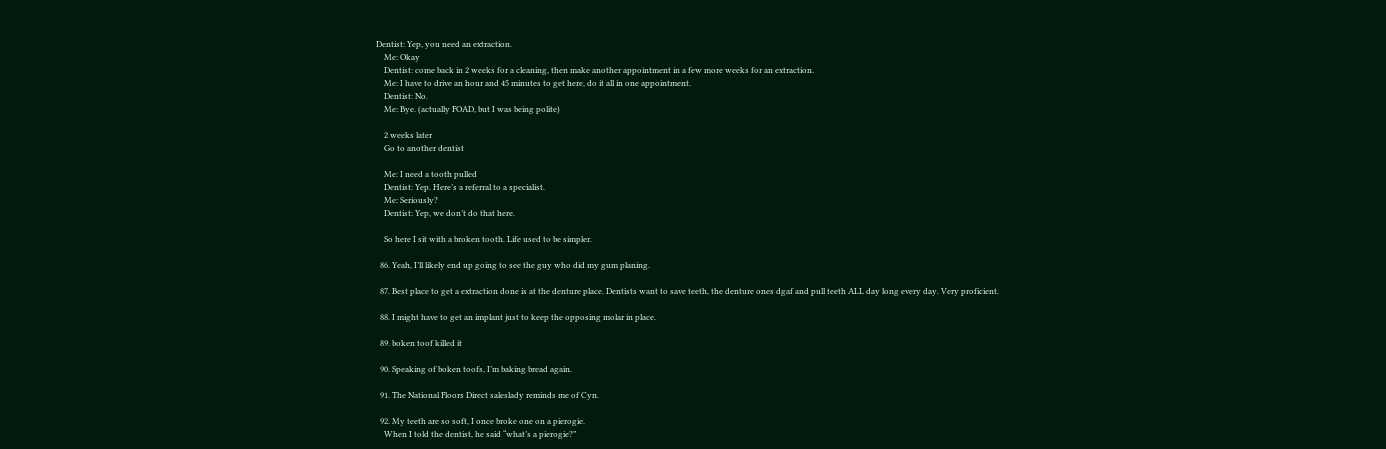Dentist: Yep, you need an extraction.
    Me: Okay
    Dentist: come back in 2 weeks for a cleaning, then make another appointment in a few more weeks for an extraction.
    Me: I have to drive an hour and 45 minutes to get here, do it all in one appointment.
    Dentist: No.
    Me: Bye. (actually FOAD, but I was being polite)

    2 weeks later
    Go to another dentist

    Me: I need a tooth pulled
    Dentist: Yep. Here’s a referral to a specialist.
    Me: Seriously?
    Dentist: Yep, we don’t do that here.

    So here I sit with a broken tooth. Life used to be simpler.

  86. Yeah, I’ll likely end up going to see the guy who did my gum planing.

  87. Best place to get a extraction done is at the denture place. Dentists want to save teeth, the denture ones dgaf and pull teeth ALL day long every day. Very proficient.

  88. I might have to get an implant just to keep the opposing molar in place.

  89. boken toof killed it

  90. Speaking of boken toofs, I’m baking bread again.

  91. The National Floors Direct saleslady reminds me of Cyn.

  92. My teeth are so soft, I once broke one on a pierogie.
    When I told the dentist, he said “what’s a pierogie?”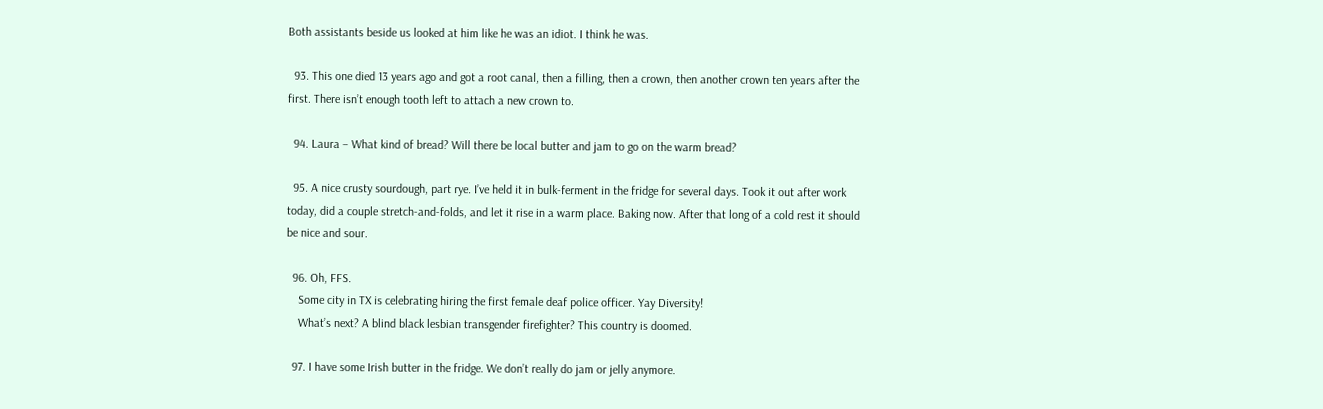Both assistants beside us looked at him like he was an idiot. I think he was.

  93. This one died 13 years ago and got a root canal, then a filling, then a crown, then another crown ten years after the first. There isn’t enough tooth left to attach a new crown to.

  94. Laura – What kind of bread? Will there be local butter and jam to go on the warm bread?

  95. A nice crusty sourdough, part rye. I’ve held it in bulk-ferment in the fridge for several days. Took it out after work today, did a couple stretch-and-folds, and let it rise in a warm place. Baking now. After that long of a cold rest it should be nice and sour.

  96. Oh, FFS.
    Some city in TX is celebrating hiring the first female deaf police officer. Yay Diversity!
    What’s next? A blind black lesbian transgender firefighter? This country is doomed.

  97. I have some Irish butter in the fridge. We don’t really do jam or jelly anymore.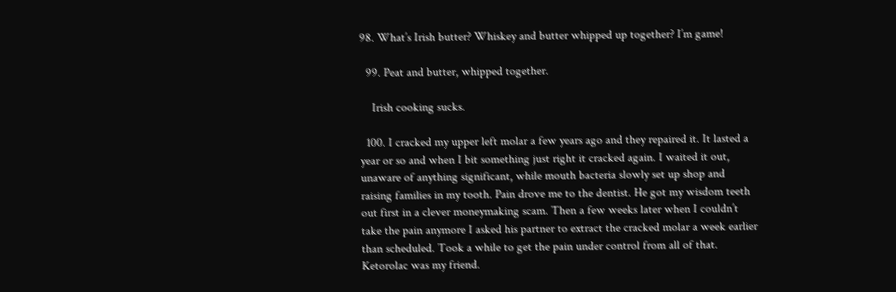98. What’s Irish butter? Whiskey and butter whipped up together? I’m game!

  99. Peat and butter, whipped together.

    Irish cooking sucks.

  100. I cracked my upper left molar a few years ago and they repaired it. It lasted a year or so and when I bit something just right it cracked again. I waited it out, unaware of anything significant, while mouth bacteria slowly set up shop and raising families in my tooth. Pain drove me to the dentist. He got my wisdom teeth out first in a clever moneymaking scam. Then a few weeks later when I couldn’t take the pain anymore I asked his partner to extract the cracked molar a week earlier than scheduled. Took a while to get the pain under control from all of that. Ketorolac was my friend.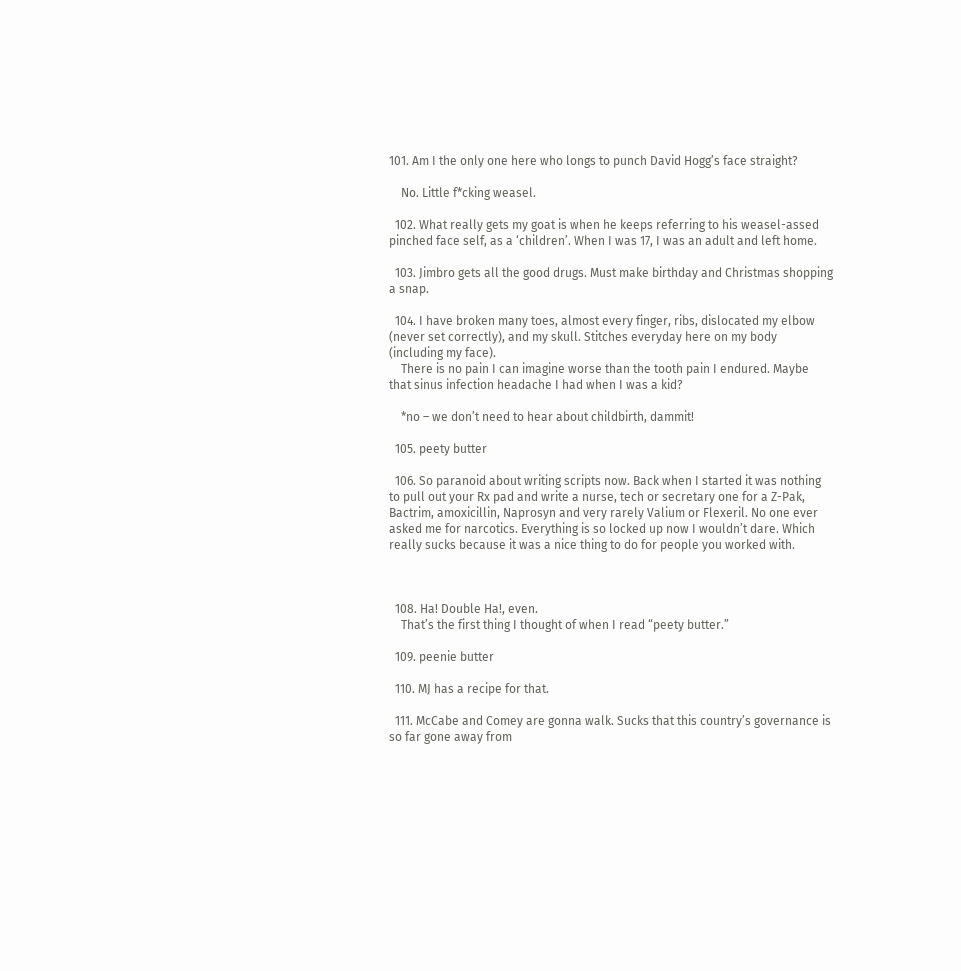101. Am I the only one here who longs to punch David Hogg’s face straight?

    No. Little f*cking weasel.

  102. What really gets my goat is when he keeps referring to his weasel-assed pinched face self, as a ‘children’. When I was 17, I was an adult and left home.

  103. Jimbro gets all the good drugs. Must make birthday and Christmas shopping a snap.

  104. I have broken many toes, almost every finger, ribs, dislocated my elbow (never set correctly), and my skull. Stitches everyday here on my body (including my face).
    There is no pain I can imagine worse than the tooth pain I endured. Maybe that sinus infection headache I had when I was a kid?

    *no – we don’t need to hear about childbirth, dammit!

  105. peety butter

  106. So paranoid about writing scripts now. Back when I started it was nothing to pull out your Rx pad and write a nurse, tech or secretary one for a Z-Pak, Bactrim, amoxicillin, Naprosyn and very rarely Valium or Flexeril. No one ever asked me for narcotics. Everything is so locked up now I wouldn’t dare. Which really sucks because it was a nice thing to do for people you worked with.



  108. Ha! Double Ha!, even.
    That’s the first thing I thought of when I read “peety butter.”

  109. peenie butter

  110. MJ has a recipe for that.

  111. McCabe and Comey are gonna walk. Sucks that this country’s governance is so far gone away from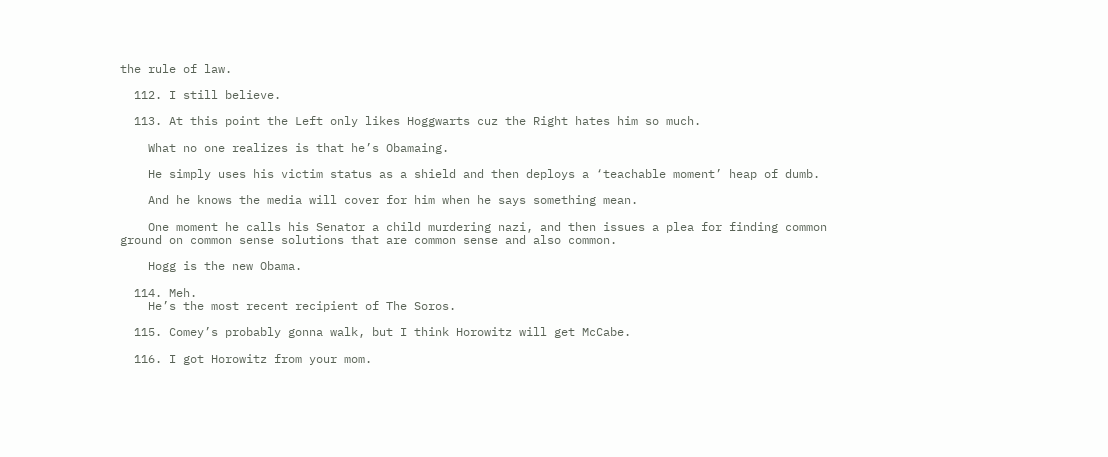the rule of law.

  112. I still believe.

  113. At this point the Left only likes Hoggwarts cuz the Right hates him so much.

    What no one realizes is that he’s Obamaing.

    He simply uses his victim status as a shield and then deploys a ‘teachable moment’ heap of dumb.

    And he knows the media will cover for him when he says something mean.

    One moment he calls his Senator a child murdering nazi, and then issues a plea for finding common ground on common sense solutions that are common sense and also common.

    Hogg is the new Obama.

  114. Meh.
    He’s the most recent recipient of The Soros.

  115. Comey’s probably gonna walk, but I think Horowitz will get McCabe.

  116. I got Horowitz from your mom.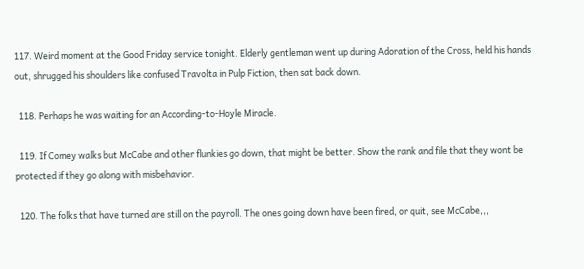117. Weird moment at the Good Friday service tonight. Elderly gentleman went up during Adoration of the Cross, held his hands out, shrugged his shoulders like confused Travolta in Pulp Fiction, then sat back down.

  118. Perhaps he was waiting for an According-to-Hoyle Miracle.

  119. If Comey walks but McCabe and other flunkies go down, that might be better. Show the rank and file that they wont be protected if they go along with misbehavior.

  120. The folks that have turned are still on the payroll. The ones going down have been fired, or quit, see McCabe,,,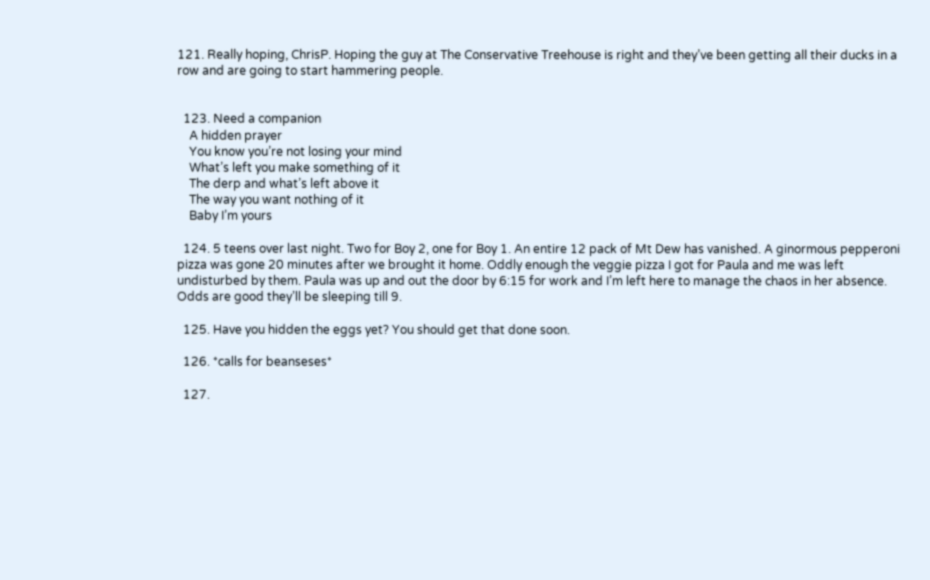121. Really hoping, ChrisP. Hoping the guy at The Conservative Treehouse is right and they’ve been getting all their ducks in a row and are going to start hammering people.


  123. Need a companion
    A hidden prayer
    You know you’re not losing your mind
    What’s left you make something of it
    The derp and what’s left above it
    The way you want nothing of it
    Baby I’m yours

  124. 5 teens over last night. Two for Boy 2, one for Boy 1. An entire 12 pack of Mt Dew has vanished. A ginormous pepperoni pizza was gone 20 minutes after we brought it home. Oddly enough the veggie pizza I got for Paula and me was left undisturbed by them. Paula was up and out the door by 6:15 for work and I’m left here to manage the chaos in her absence. Odds are good they’ll be sleeping till 9.

  125. Have you hidden the eggs yet? You should get that done soon.

  126. *calls for beanseses*

  127.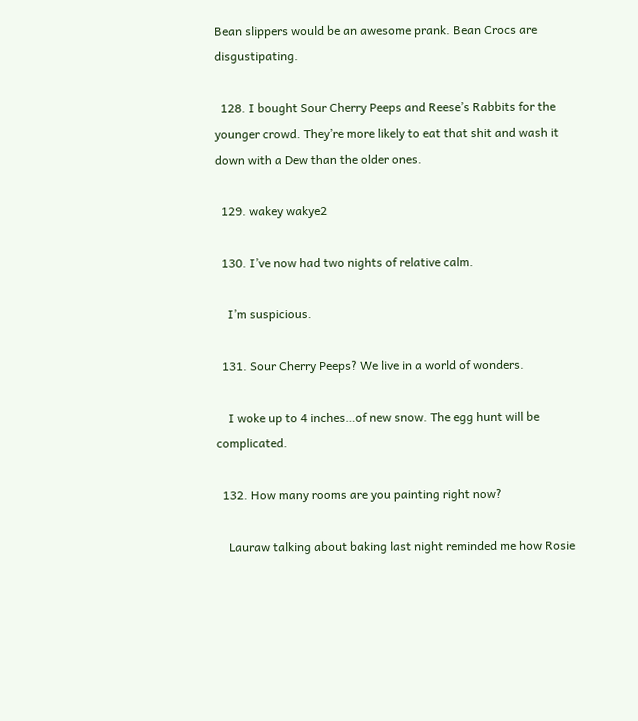Bean slippers would be an awesome prank. Bean Crocs are disgustipating.

  128. I bought Sour Cherry Peeps and Reese’s Rabbits for the younger crowd. They’re more likely to eat that shit and wash it down with a Dew than the older ones.

  129. wakey wakye2

  130. I’ve now had two nights of relative calm.

    I’m suspicious.

  131. Sour Cherry Peeps? We live in a world of wonders.

    I woke up to 4 inches…of new snow. The egg hunt will be complicated.

  132. How many rooms are you painting right now?

    Lauraw talking about baking last night reminded me how Rosie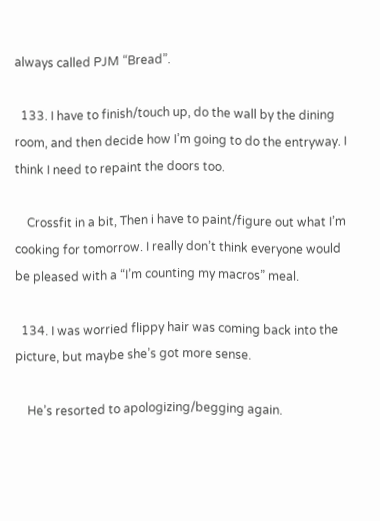always called PJM “Bread”.

  133. I have to finish/touch up, do the wall by the dining room, and then decide how I’m going to do the entryway. I think I need to repaint the doors too.

    Crossfit in a bit, Then i have to paint/figure out what I’m cooking for tomorrow. I really don’t think everyone would be pleased with a “I’m counting my macros” meal.

  134. I was worried flippy hair was coming back into the picture, but maybe she’s got more sense.

    He’s resorted to apologizing/begging again.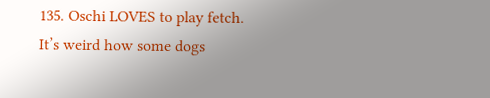135. Oschi LOVES to play fetch. It’s weird how some dogs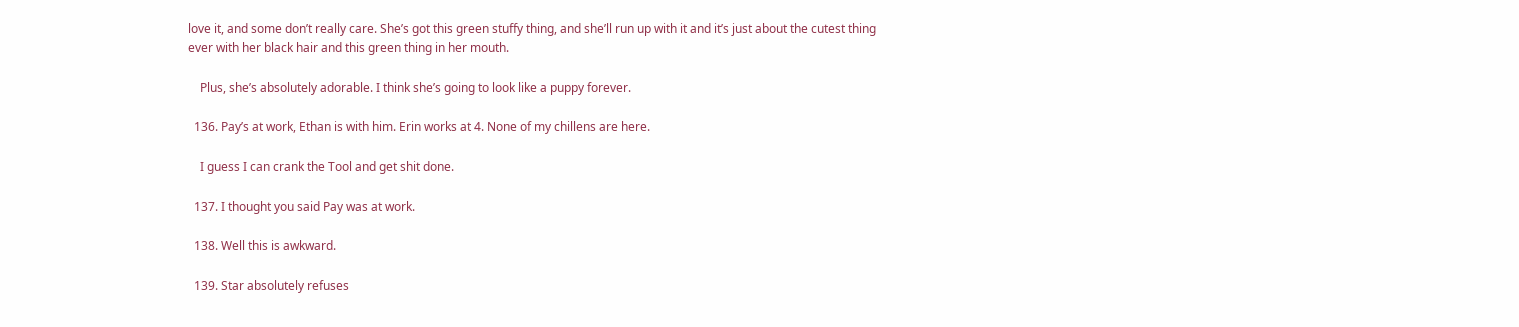love it, and some don’t really care. She’s got this green stuffy thing, and she’ll run up with it and it’s just about the cutest thing ever with her black hair and this green thing in her mouth.

    Plus, she’s absolutely adorable. I think she’s going to look like a puppy forever.

  136. Pay’s at work, Ethan is with him. Erin works at 4. None of my chillens are here.

    I guess I can crank the Tool and get shit done.

  137. I thought you said Pay was at work.

  138. Well this is awkward.

  139. Star absolutely refuses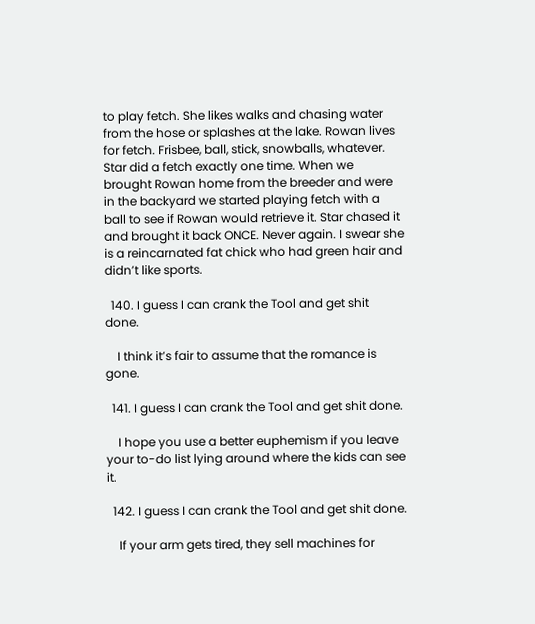to play fetch. She likes walks and chasing water from the hose or splashes at the lake. Rowan lives for fetch. Frisbee, ball, stick, snowballs, whatever. Star did a fetch exactly one time. When we brought Rowan home from the breeder and were in the backyard we started playing fetch with a ball to see if Rowan would retrieve it. Star chased it and brought it back ONCE. Never again. I swear she is a reincarnated fat chick who had green hair and didn’t like sports.

  140. I guess I can crank the Tool and get shit done.

    I think it’s fair to assume that the romance is gone.

  141. I guess I can crank the Tool and get shit done.

    I hope you use a better euphemism if you leave your to-do list lying around where the kids can see it.

  142. I guess I can crank the Tool and get shit done.

    If your arm gets tired, they sell machines for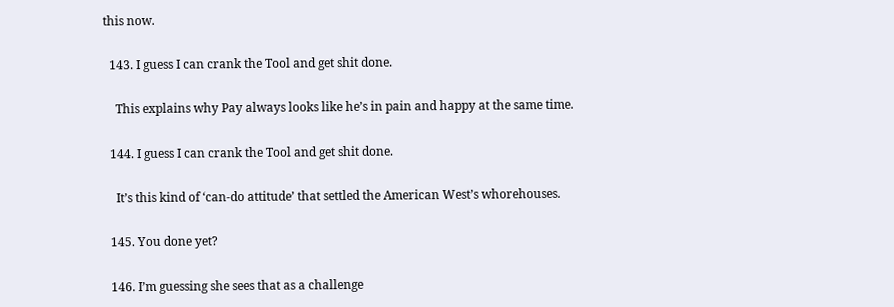this now.

  143. I guess I can crank the Tool and get shit done.

    This explains why Pay always looks like he’s in pain and happy at the same time.

  144. I guess I can crank the Tool and get shit done.

    It’s this kind of ‘can-do attitude’ that settled the American West’s whorehouses.

  145. You done yet?

  146. I’m guessing she sees that as a challenge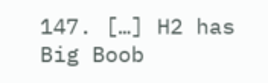147. […] H2 has Big Boob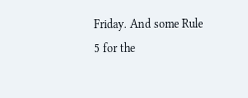Friday. And some Rule 5 for the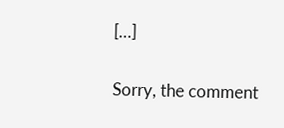[…]

Sorry, the comment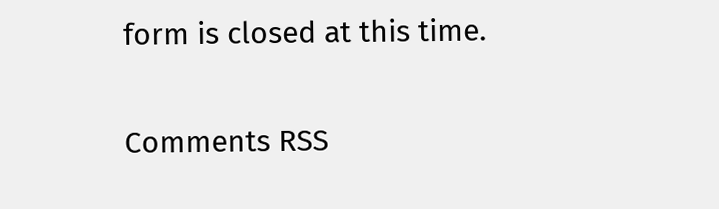form is closed at this time.

Comments RSS